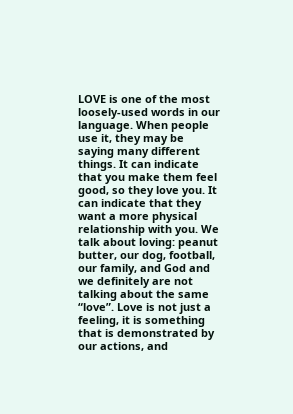LOVE is one of the most loosely-used words in our language. When people use it, they may be saying many different things. It can indicate that you make them feel good, so they love you. It can indicate that they want a more physical relationship with you. We talk about loving: peanut butter, our dog, football, our family, and God and we definitely are not talking about the same “love”. Love is not just a feeling, it is something that is demonstrated by our actions, and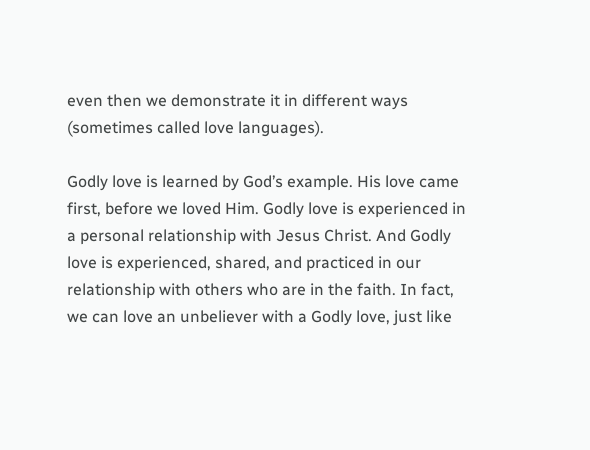even then we demonstrate it in different ways (sometimes called love languages).

Godly love is learned by God’s example. His love came first, before we loved Him. Godly love is experienced in a personal relationship with Jesus Christ. And Godly love is experienced, shared, and practiced in our relationship with others who are in the faith. In fact, we can love an unbeliever with a Godly love, just like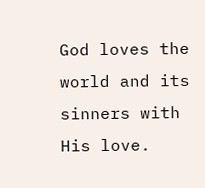God loves the world and its sinners with His love.